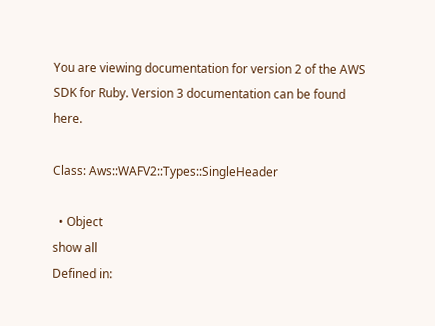You are viewing documentation for version 2 of the AWS SDK for Ruby. Version 3 documentation can be found here.

Class: Aws::WAFV2::Types::SingleHeader

  • Object
show all
Defined in: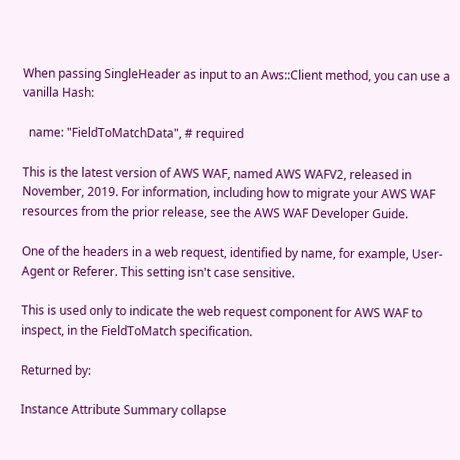When passing SingleHeader as input to an Aws::Client method, you can use a vanilla Hash:

  name: "FieldToMatchData", # required

This is the latest version of AWS WAF, named AWS WAFV2, released in November, 2019. For information, including how to migrate your AWS WAF resources from the prior release, see the AWS WAF Developer Guide.

One of the headers in a web request, identified by name, for example, User-Agent or Referer. This setting isn't case sensitive.

This is used only to indicate the web request component for AWS WAF to inspect, in the FieldToMatch specification.

Returned by:

Instance Attribute Summary collapse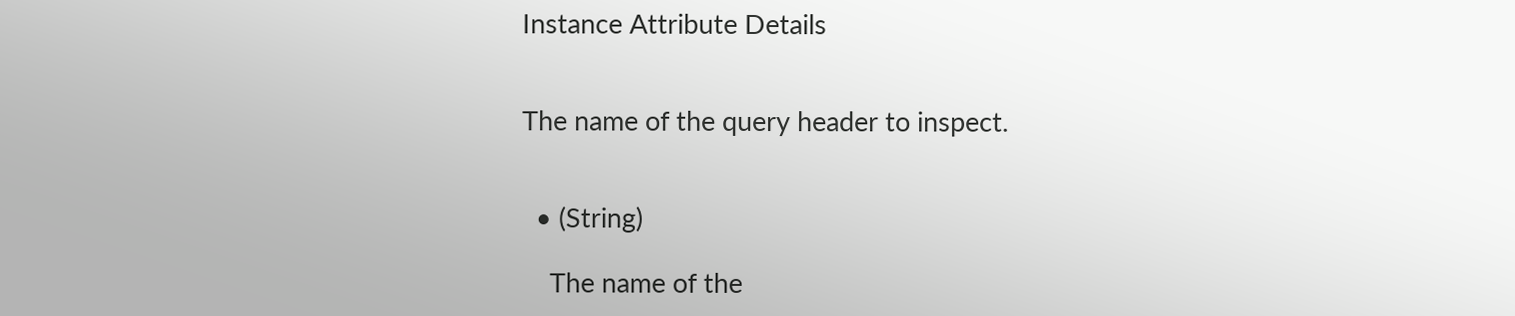Instance Attribute Details


The name of the query header to inspect.


  • (String)

    The name of the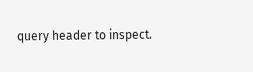query header to inspect.